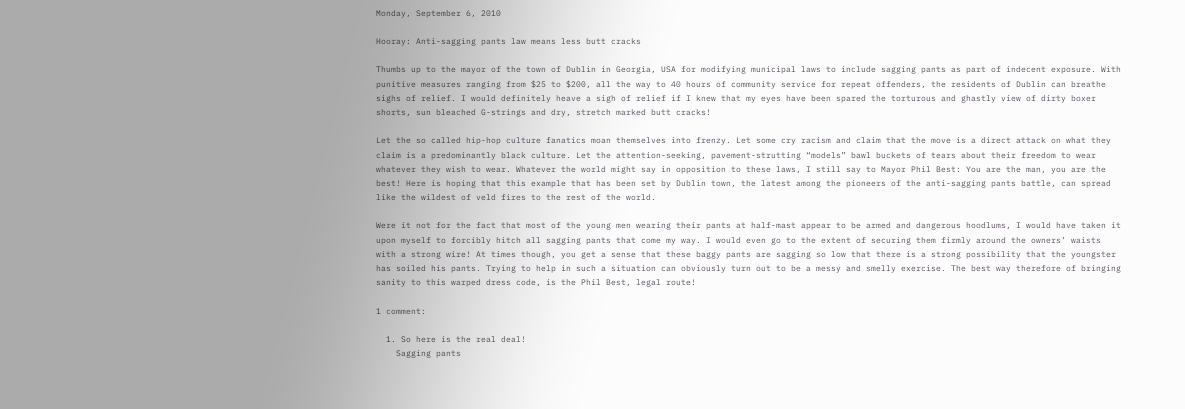Monday, September 6, 2010

Hooray: Anti-sagging pants law means less butt cracks

Thumbs up to the mayor of the town of Dublin in Georgia, USA for modifying municipal laws to include sagging pants as part of indecent exposure. With punitive measures ranging from $25 to $200, all the way to 40 hours of community service for repeat offenders, the residents of Dublin can breathe sighs of relief. I would definitely heave a sigh of relief if I knew that my eyes have been spared the torturous and ghastly view of dirty boxer shorts, sun bleached G-strings and dry, stretch marked butt cracks!

Let the so called hip-hop culture fanatics moan themselves into frenzy. Let some cry racism and claim that the move is a direct attack on what they claim is a predominantly black culture. Let the attention-seeking, pavement-strutting “models” bawl buckets of tears about their freedom to wear whatever they wish to wear. Whatever the world might say in opposition to these laws, I still say to Mayor Phil Best: You are the man, you are the best! Here is hoping that this example that has been set by Dublin town, the latest among the pioneers of the anti-sagging pants battle, can spread like the wildest of veld fires to the rest of the world.

Were it not for the fact that most of the young men wearing their pants at half-mast appear to be armed and dangerous hoodlums, I would have taken it upon myself to forcibly hitch all sagging pants that come my way. I would even go to the extent of securing them firmly around the owners’ waists with a strong wire! At times though, you get a sense that these baggy pants are sagging so low that there is a strong possibility that the youngster has soiled his pants. Trying to help in such a situation can obviously turn out to be a messy and smelly exercise. The best way therefore of bringing sanity to this warped dress code, is the Phil Best, legal route!

1 comment:

  1. So here is the real deal!
    Sagging pants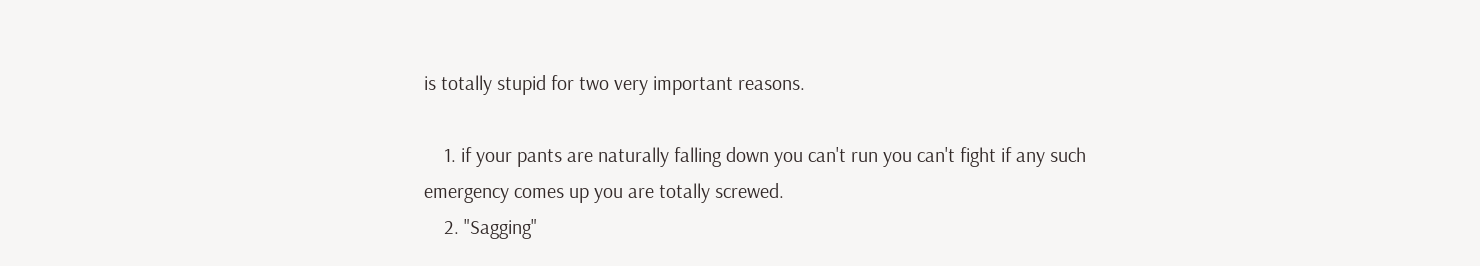is totally stupid for two very important reasons.

    1. if your pants are naturally falling down you can't run you can't fight if any such emergency comes up you are totally screwed.
    2. "Sagging"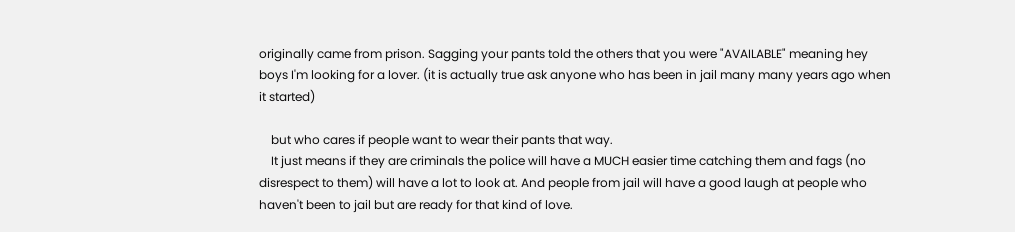originally came from prison. Sagging your pants told the others that you were "AVAILABLE" meaning hey boys I'm looking for a lover. (it is actually true ask anyone who has been in jail many many years ago when it started)

    but who cares if people want to wear their pants that way.
    It just means if they are criminals the police will have a MUCH easier time catching them and fags (no disrespect to them) will have a lot to look at. And people from jail will have a good laugh at people who haven't been to jail but are ready for that kind of love.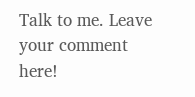Talk to me. Leave your comment here!